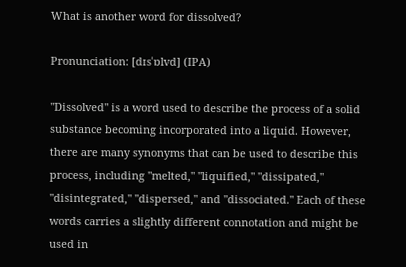What is another word for dissolved?

Pronunciation: [dɪsˈɒlvd] (IPA)

"Dissolved" is a word used to describe the process of a solid substance becoming incorporated into a liquid. However, there are many synonyms that can be used to describe this process, including "melted," "liquified," "dissipated," "disintegrated," "dispersed," and "dissociated." Each of these words carries a slightly different connotation and might be used in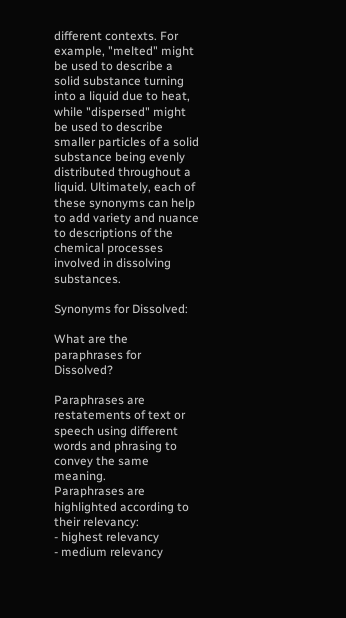different contexts. For example, "melted" might be used to describe a solid substance turning into a liquid due to heat, while "dispersed" might be used to describe smaller particles of a solid substance being evenly distributed throughout a liquid. Ultimately, each of these synonyms can help to add variety and nuance to descriptions of the chemical processes involved in dissolving substances.

Synonyms for Dissolved:

What are the paraphrases for Dissolved?

Paraphrases are restatements of text or speech using different words and phrasing to convey the same meaning.
Paraphrases are highlighted according to their relevancy:
- highest relevancy
- medium relevancy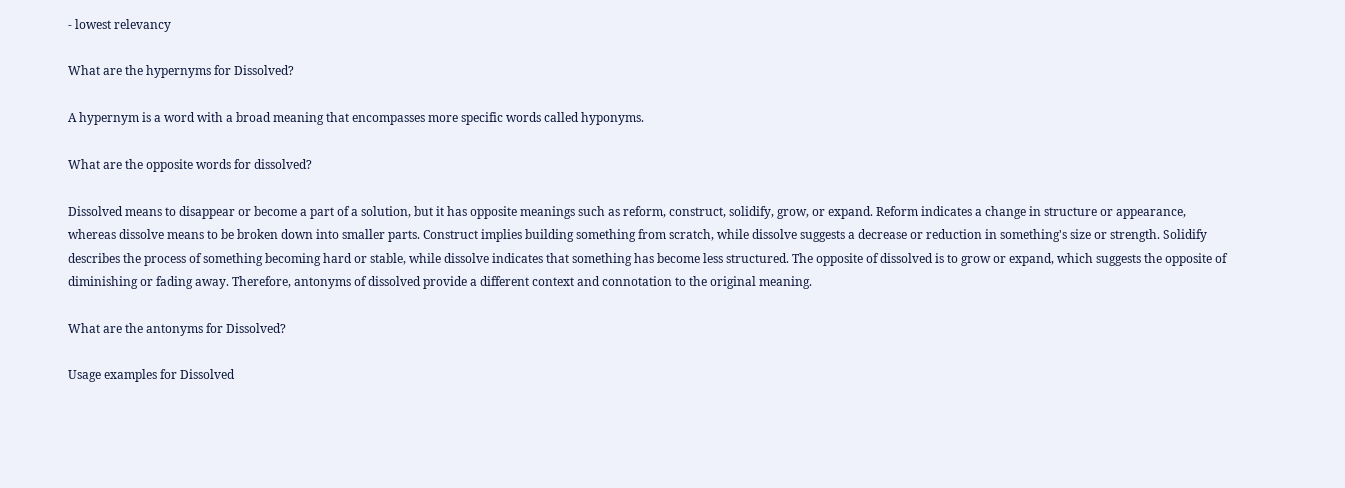- lowest relevancy

What are the hypernyms for Dissolved?

A hypernym is a word with a broad meaning that encompasses more specific words called hyponyms.

What are the opposite words for dissolved?

Dissolved means to disappear or become a part of a solution, but it has opposite meanings such as reform, construct, solidify, grow, or expand. Reform indicates a change in structure or appearance, whereas dissolve means to be broken down into smaller parts. Construct implies building something from scratch, while dissolve suggests a decrease or reduction in something's size or strength. Solidify describes the process of something becoming hard or stable, while dissolve indicates that something has become less structured. The opposite of dissolved is to grow or expand, which suggests the opposite of diminishing or fading away. Therefore, antonyms of dissolved provide a different context and connotation to the original meaning.

What are the antonyms for Dissolved?

Usage examples for Dissolved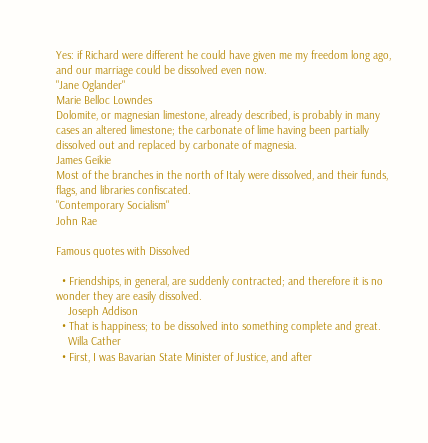Yes: if Richard were different he could have given me my freedom long ago, and our marriage could be dissolved even now.
"Jane Oglander"
Marie Belloc Lowndes
Dolomite, or magnesian limestone, already described, is probably in many cases an altered limestone; the carbonate of lime having been partially dissolved out and replaced by carbonate of magnesia.
James Geikie
Most of the branches in the north of Italy were dissolved, and their funds, flags, and libraries confiscated.
"Contemporary Socialism"
John Rae

Famous quotes with Dissolved

  • Friendships, in general, are suddenly contracted; and therefore it is no wonder they are easily dissolved.
    Joseph Addison
  • That is happiness; to be dissolved into something complete and great.
    Willa Cather
  • First, I was Bavarian State Minister of Justice, and after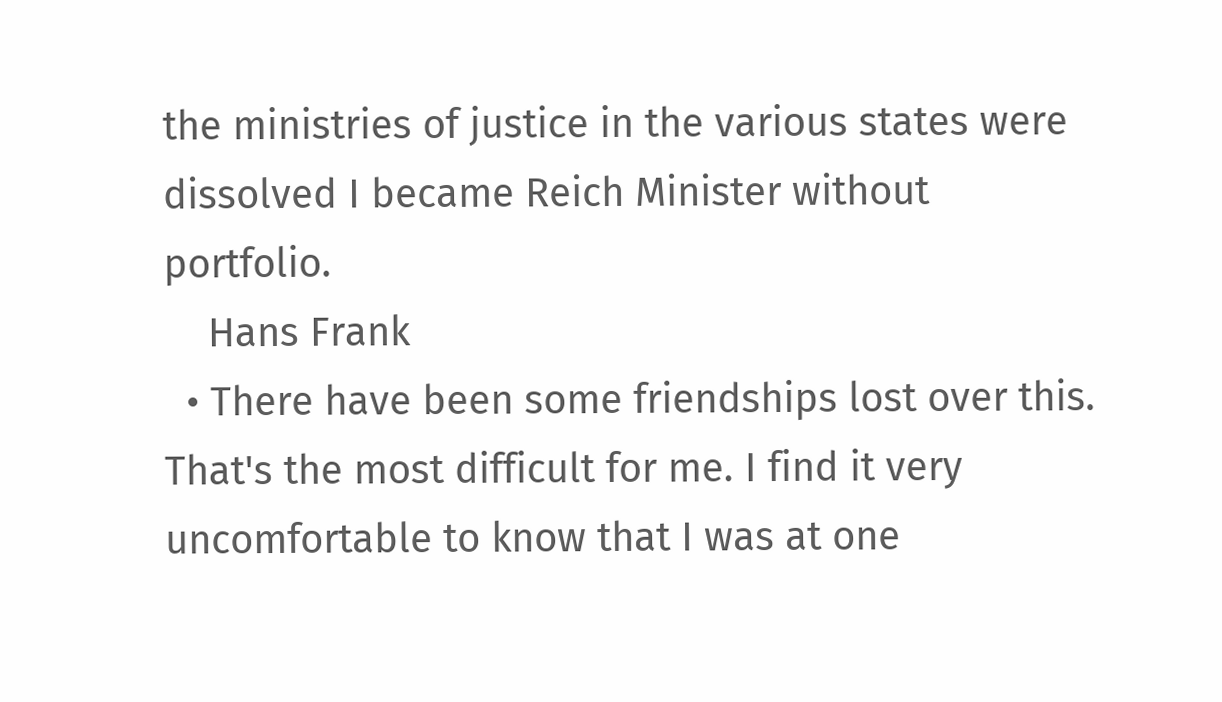the ministries of justice in the various states were dissolved I became Reich Minister without portfolio.
    Hans Frank
  • There have been some friendships lost over this. That's the most difficult for me. I find it very uncomfortable to know that I was at one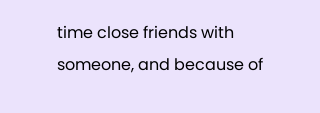time close friends with someone, and because of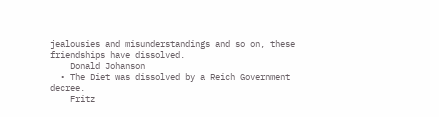jealousies and misunderstandings and so on, these friendships have dissolved.
    Donald Johanson
  • The Diet was dissolved by a Reich Government decree.
    Fritz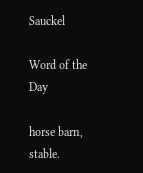Sauckel

Word of the Day

horse barn, stable.